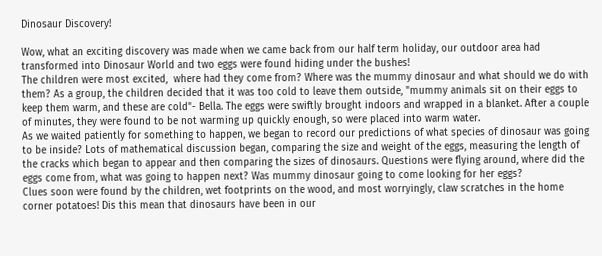Dinosaur Discovery!

Wow, what an exciting discovery was made when we came back from our half term holiday, our outdoor area had transformed into Dinosaur World and two eggs were found hiding under the bushes!
The children were most excited,  where had they come from? Where was the mummy dinosaur and what should we do with them? As a group, the children decided that it was too cold to leave them outside, "mummy animals sit on their eggs to keep them warm, and these are cold"- Bella. The eggs were swiftly brought indoors and wrapped in a blanket. After a couple of minutes, they were found to be not warming up quickly enough, so were placed into warm water.
As we waited patiently for something to happen, we began to record our predictions of what species of dinosaur was going to be inside? Lots of mathematical discussion began, comparing the size and weight of the eggs, measuring the length of the cracks which began to appear and then comparing the sizes of dinosaurs. Questions were flying around, where did the eggs come from, what was going to happen next? Was mummy dinosaur going to come looking for her eggs?
Clues soon were found by the children, wet footprints on the wood, and most worryingly, claw scratches in the home corner potatoes! Dis this mean that dinosaurs have been in our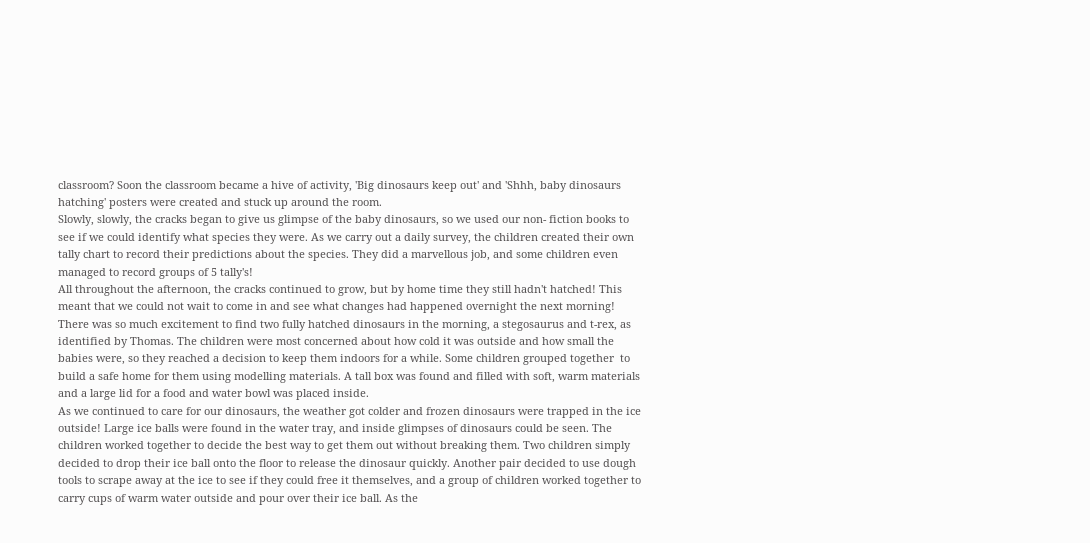classroom? Soon the classroom became a hive of activity, 'Big dinosaurs keep out' and 'Shhh, baby dinosaurs hatching' posters were created and stuck up around the room.
Slowly, slowly, the cracks began to give us glimpse of the baby dinosaurs, so we used our non- fiction books to see if we could identify what species they were. As we carry out a daily survey, the children created their own tally chart to record their predictions about the species. They did a marvellous job, and some children even managed to record groups of 5 tally's!
All throughout the afternoon, the cracks continued to grow, but by home time they still hadn't hatched! This meant that we could not wait to come in and see what changes had happened overnight the next morning! There was so much excitement to find two fully hatched dinosaurs in the morning, a stegosaurus and t-rex, as identified by Thomas. The children were most concerned about how cold it was outside and how small the babies were, so they reached a decision to keep them indoors for a while. Some children grouped together  to build a safe home for them using modelling materials. A tall box was found and filled with soft, warm materials and a large lid for a food and water bowl was placed inside.
As we continued to care for our dinosaurs, the weather got colder and frozen dinosaurs were trapped in the ice outside! Large ice balls were found in the water tray, and inside glimpses of dinosaurs could be seen. The children worked together to decide the best way to get them out without breaking them. Two children simply decided to drop their ice ball onto the floor to release the dinosaur quickly. Another pair decided to use dough tools to scrape away at the ice to see if they could free it themselves, and a group of children worked together to carry cups of warm water outside and pour over their ice ball. As the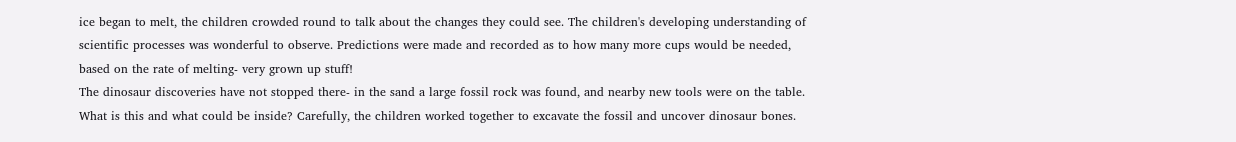ice began to melt, the children crowded round to talk about the changes they could see. The children's developing understanding of scientific processes was wonderful to observe. Predictions were made and recorded as to how many more cups would be needed, based on the rate of melting- very grown up stuff!
The dinosaur discoveries have not stopped there- in the sand a large fossil rock was found, and nearby new tools were on the table. What is this and what could be inside? Carefully, the children worked together to excavate the fossil and uncover dinosaur bones.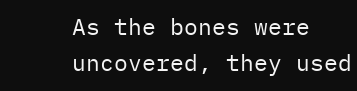As the bones were uncovered, they used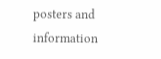posters and information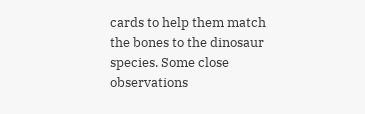cards to help them match the bones to the dinosaur species. Some close observations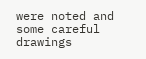were noted and some careful drawings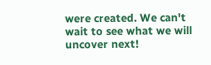were created. We can't wait to see what we will uncover next!